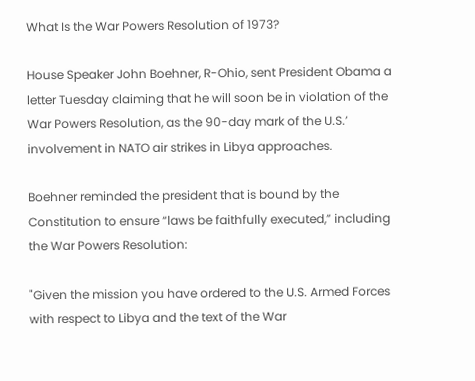What Is the War Powers Resolution of 1973?

House Speaker John Boehner, R-Ohio, sent President Obama a letter Tuesday claiming that he will soon be in violation of the War Powers Resolution, as the 90-day mark of the U.S.’ involvement in NATO air strikes in Libya approaches.

Boehner reminded the president that is bound by the Constitution to ensure “laws be faithfully executed,” including the War Powers Resolution:

"Given the mission you have ordered to the U.S. Armed Forces with respect to Libya and the text of the War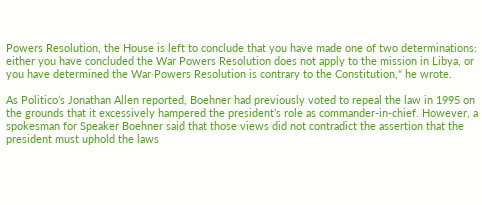Powers Resolution, the House is left to conclude that you have made one of two determinations: either you have concluded the War Powers Resolution does not apply to the mission in Libya, or you have determined the War Powers Resolution is contrary to the Constitution," he wrote.

As Politico’s Jonathan Allen reported, Boehner had previously voted to repeal the law in 1995 on the grounds that it excessively hampered the president’s role as commander-in-chief. However, a spokesman for Speaker Boehner said that those views did not contradict the assertion that the president must uphold the laws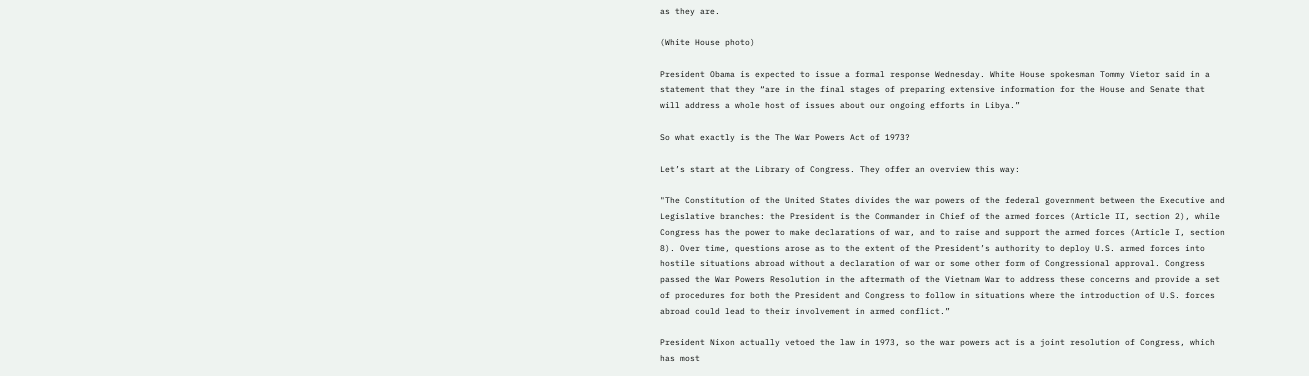as they are.

(White House photo)

President Obama is expected to issue a formal response Wednesday. White House spokesman Tommy Vietor said in a statement that they “are in the final stages of preparing extensive information for the House and Senate that will address a whole host of issues about our ongoing efforts in Libya.”

So what exactly is the The War Powers Act of 1973?

Let’s start at the Library of Congress. They offer an overview this way:

"The Constitution of the United States divides the war powers of the federal government between the Executive and Legislative branches: the President is the Commander in Chief of the armed forces (Article II, section 2), while Congress has the power to make declarations of war, and to raise and support the armed forces (Article I, section 8). Over time, questions arose as to the extent of the President’s authority to deploy U.S. armed forces into hostile situations abroad without a declaration of war or some other form of Congressional approval. Congress passed the War Powers Resolution in the aftermath of the Vietnam War to address these concerns and provide a set of procedures for both the President and Congress to follow in situations where the introduction of U.S. forces abroad could lead to their involvement in armed conflict.”

President Nixon actually vetoed the law in 1973, so the war powers act is a joint resolution of Congress, which has most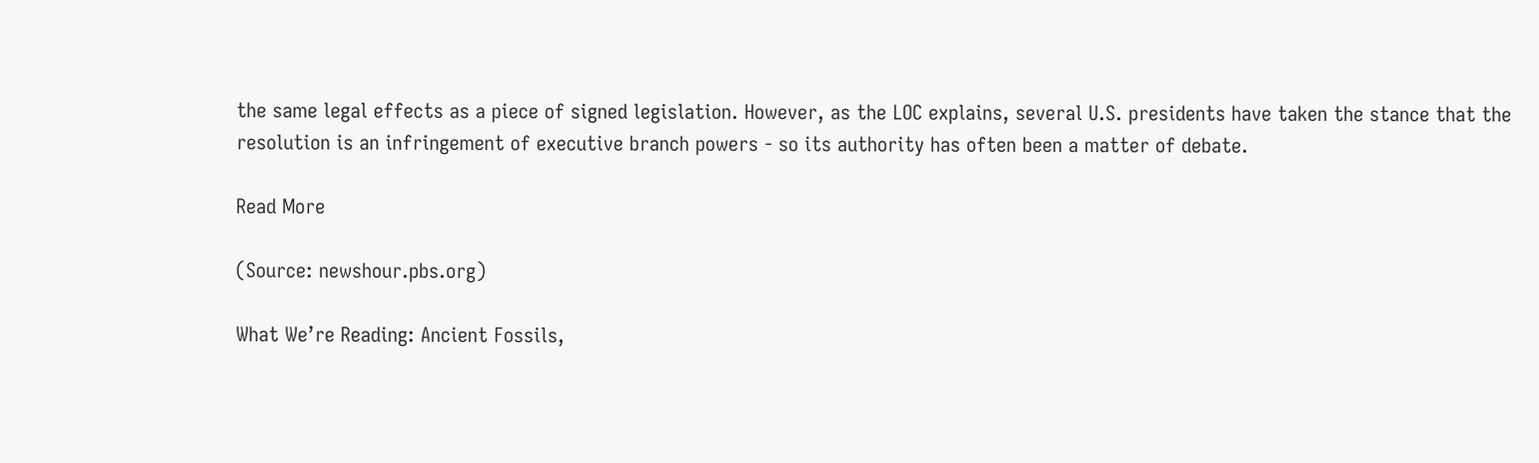the same legal effects as a piece of signed legislation. However, as the LOC explains, several U.S. presidents have taken the stance that the resolution is an infringement of executive branch powers - so its authority has often been a matter of debate.

Read More

(Source: newshour.pbs.org)

What We’re Reading: Ancient Fossils,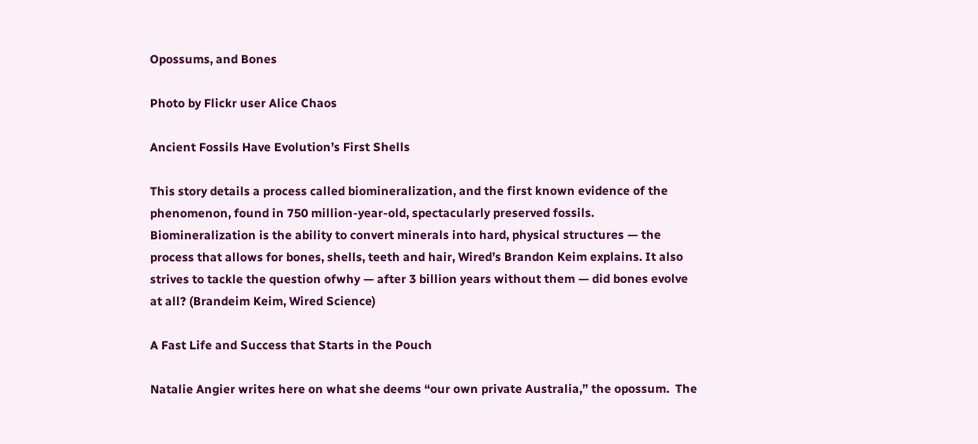Opossums, and Bones

Photo by Flickr user Alice Chaos

Ancient Fossils Have Evolution’s First Shells

This story details a process called biomineralization, and the first known evidence of the phenomenon, found in 750 million-year-old, spectacularly preserved fossils. Biomineralization is the ability to convert minerals into hard, physical structures — the process that allows for bones, shells, teeth and hair, Wired’s Brandon Keim explains. It also strives to tackle the question ofwhy — after 3 billion years without them — did bones evolve at all? (Brandeim Keim, Wired Science)

A Fast Life and Success that Starts in the Pouch

Natalie Angier writes here on what she deems “our own private Australia,” the opossum.  The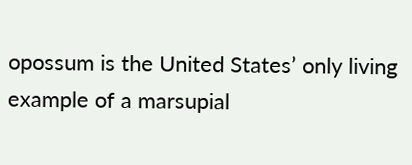opossum is the United States’ only living example of a marsupial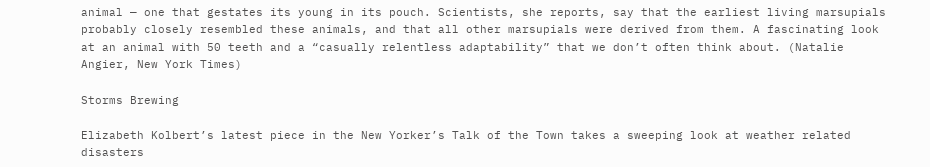animal — one that gestates its young in its pouch. Scientists, she reports, say that the earliest living marsupials probably closely resembled these animals, and that all other marsupials were derived from them. A fascinating look at an animal with 50 teeth and a “casually relentless adaptability” that we don’t often think about. (Natalie Angier, New York Times)

Storms Brewing

Elizabeth Kolbert’s latest piece in the New Yorker’s Talk of the Town takes a sweeping look at weather related disasters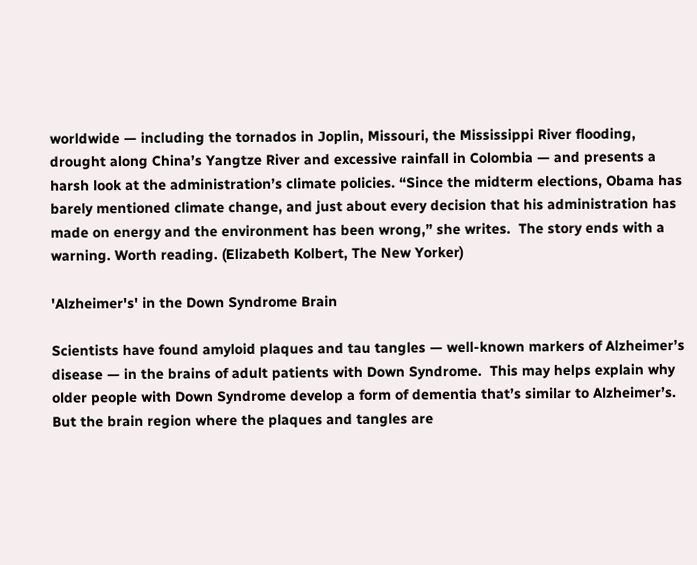worldwide — including the tornados in Joplin, Missouri, the Mississippi River flooding, drought along China’s Yangtze River and excessive rainfall in Colombia — and presents a harsh look at the administration’s climate policies. “Since the midterm elections, Obama has barely mentioned climate change, and just about every decision that his administration has made on energy and the environment has been wrong,” she writes.  The story ends with a warning. Worth reading. (Elizabeth Kolbert, The New Yorker)

'Alzheimer's' in the Down Syndrome Brain

Scientists have found amyloid plaques and tau tangles — well-known markers of Alzheimer’s disease — in the brains of adult patients with Down Syndrome.  This may helps explain why older people with Down Syndrome develop a form of dementia that’s similar to Alzheimer’s.  But the brain region where the plaques and tangles are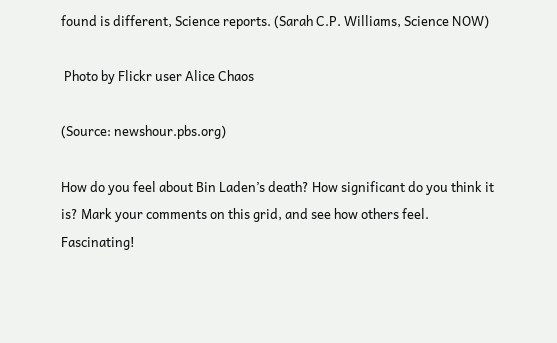found is different, Science reports. (Sarah C.P. Williams, Science NOW)

 Photo by Flickr user Alice Chaos

(Source: newshour.pbs.org)

How do you feel about Bin Laden’s death? How significant do you think it is? Mark your comments on this grid, and see how others feel. Fascinating!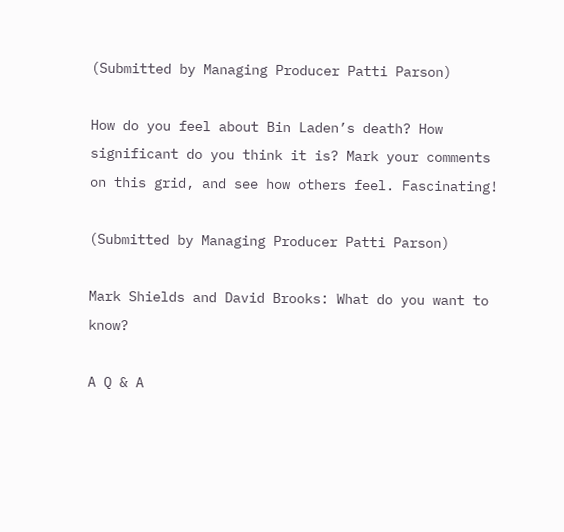(Submitted by Managing Producer Patti Parson)

How do you feel about Bin Laden’s death? How significant do you think it is? Mark your comments on this grid, and see how others feel. Fascinating!

(Submitted by Managing Producer Patti Parson)

Mark Shields and David Brooks: What do you want to know?

A Q & A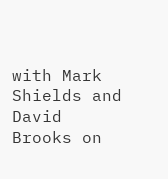with Mark Shields and David Brooks on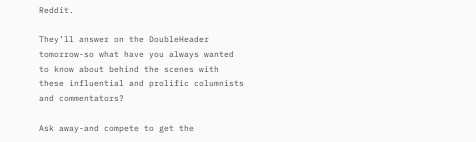Reddit.

They’ll answer on the DoubleHeader tomorrow-so what have you always wanted to know about behind the scenes with these influential and prolific columnists and commentators?

Ask away-and compete to get the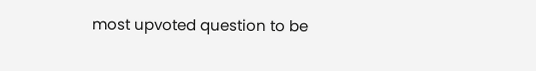most upvoted question to be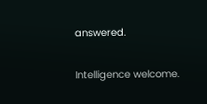answered.

Intelligence welcome.